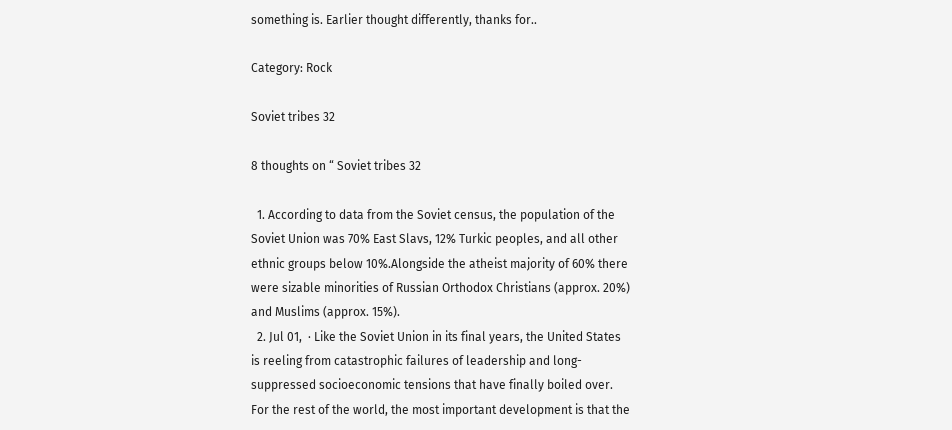something is. Earlier thought differently, thanks for..

Category: Rock

Soviet tribes 32

8 thoughts on “ Soviet tribes 32

  1. According to data from the Soviet census, the population of the Soviet Union was 70% East Slavs, 12% Turkic peoples, and all other ethnic groups below 10%.Alongside the atheist majority of 60% there were sizable minorities of Russian Orthodox Christians (approx. 20%) and Muslims (approx. 15%).
  2. Jul 01,  · Like the Soviet Union in its final years, the United States is reeling from catastrophic failures of leadership and long-suppressed socioeconomic tensions that have finally boiled over. For the rest of the world, the most important development is that the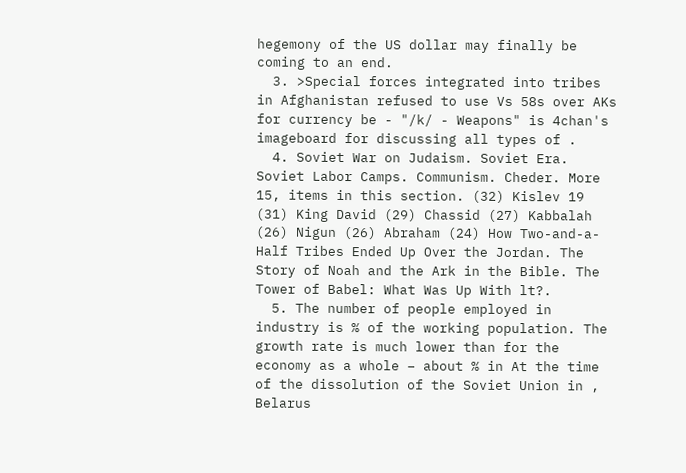hegemony of the US dollar may finally be coming to an end.
  3. >Special forces integrated into tribes in Afghanistan refused to use Vs 58s over AKs for currency be - "/k/ - Weapons" is 4chan's imageboard for discussing all types of .
  4. Soviet War on Judaism. Soviet Era. Soviet Labor Camps. Communism. Cheder. More 15, items in this section. (32) Kislev 19 (31) King David (29) Chassid (27) Kabbalah (26) Nigun (26) Abraham (24) How Two-and-a-Half Tribes Ended Up Over the Jordan. The Story of Noah and the Ark in the Bible. The Tower of Babel: What Was Up With lt?.
  5. The number of people employed in industry is % of the working population. The growth rate is much lower than for the economy as a whole – about % in At the time of the dissolution of the Soviet Union in , Belarus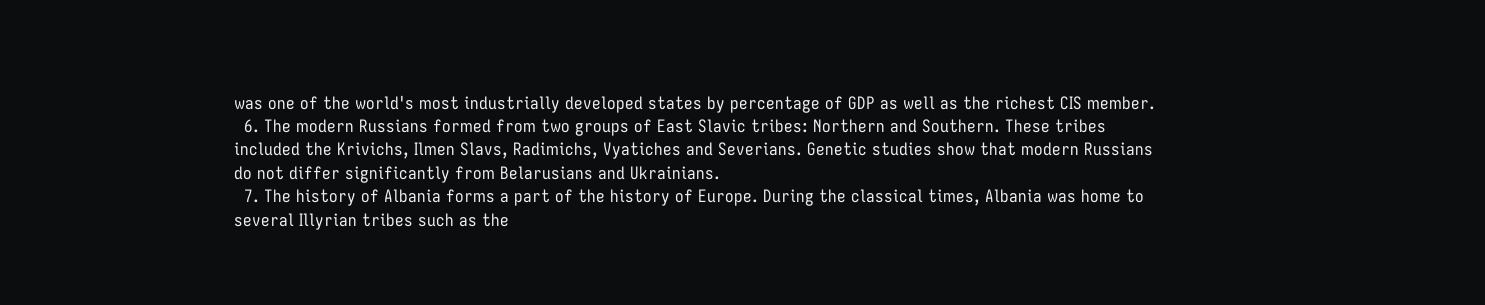was one of the world's most industrially developed states by percentage of GDP as well as the richest CIS member.
  6. The modern Russians formed from two groups of East Slavic tribes: Northern and Southern. These tribes included the Krivichs, Ilmen Slavs, Radimichs, Vyatiches and Severians. Genetic studies show that modern Russians do not differ significantly from Belarusians and Ukrainians.
  7. The history of Albania forms a part of the history of Europe. During the classical times, Albania was home to several Illyrian tribes such as the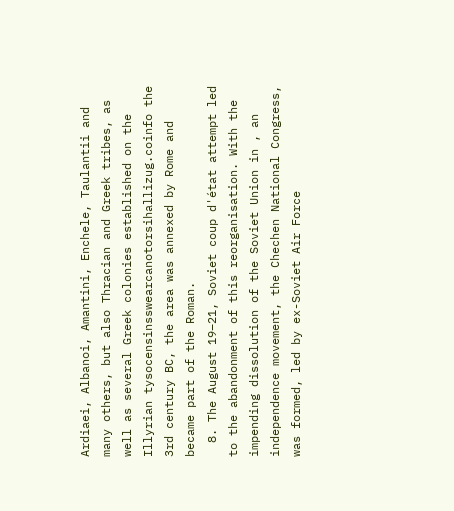Ardiaei, Albanoi, Amantini, Enchele, Taulantii and many others, but also Thracian and Greek tribes, as well as several Greek colonies established on the Illyrian tysocensinsswearcanotorsihallizug.coinfo the 3rd century BC, the area was annexed by Rome and became part of the Roman.
  8. The August 19–21, Soviet coup d'état attempt led to the abandonment of this reorganisation. With the impending dissolution of the Soviet Union in , an independence movement, the Chechen National Congress, was formed, led by ex-Soviet Air Force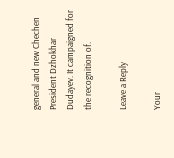general and new Chechen President Dzhokhar Dudayev. It campaigned for the recognition of.

Leave a Reply

Your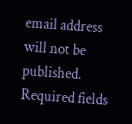email address will not be published. Required fields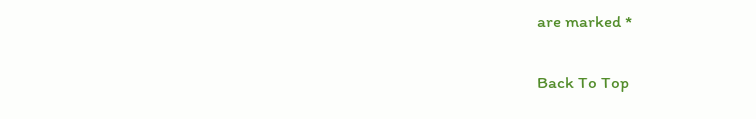are marked *

Back To Top